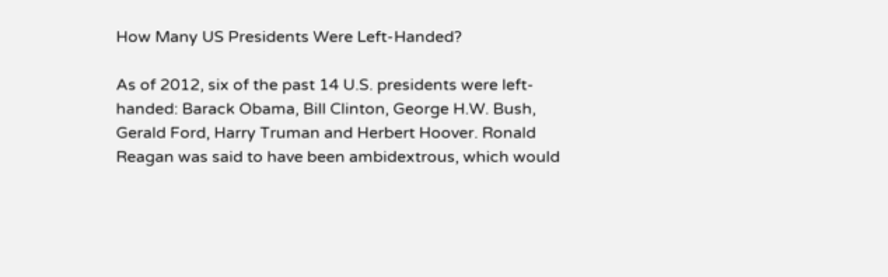How Many US Presidents Were Left-Handed?

As of 2012, six of the past 14 U.S. presidents were left-handed: Barack Obama, Bill Clinton, George H.W. Bush, Gerald Ford, Harry Truman and Herbert Hoover. Ronald Reagan was said to have been ambidextrous, which would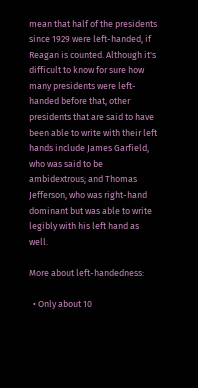mean that half of the presidents since 1929 were left-handed, if Reagan is counted. Although it's difficult to know for sure how many presidents were left-handed before that, other presidents that are said to have been able to write with their left hands include James Garfield, who was said to be ambidextrous; and Thomas Jefferson, who was right-hand dominant but was able to write legibly with his left hand as well.

More about left-handedness:

  • Only about 10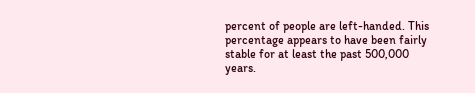percent of people are left-handed. This percentage appears to have been fairly stable for at least the past 500,000 years.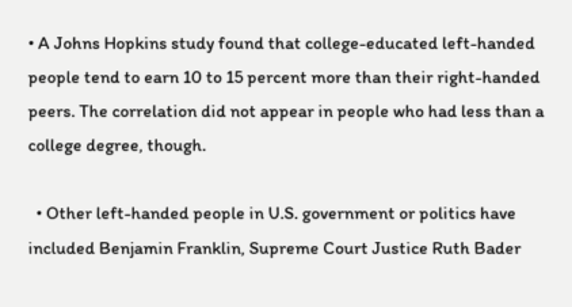• A Johns Hopkins study found that college-educated left-handed people tend to earn 10 to 15 percent more than their right-handed peers. The correlation did not appear in people who had less than a college degree, though.

  • Other left-handed people in U.S. government or politics have included Benjamin Franklin, Supreme Court Justice Ruth Bader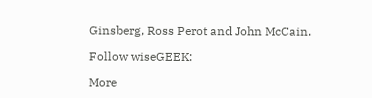Ginsberg, Ross Perot and John McCain.

Follow wiseGEEK:

More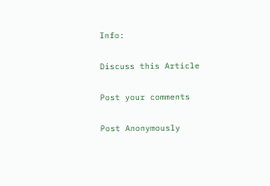Info:

Discuss this Article

Post your comments

Post Anonymously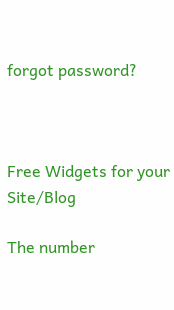forgot password?



Free Widgets for your Site/Blog

The number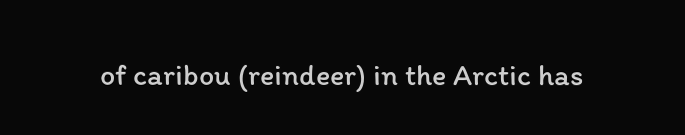of caribou (reindeer) in the Arctic has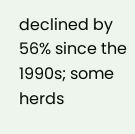declined by 56% since the 1990s; some herds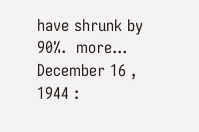have shrunk by 90%.  more...
December 16 ,  1944 :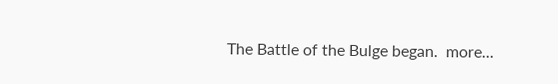The Battle of the Bulge began.  more...